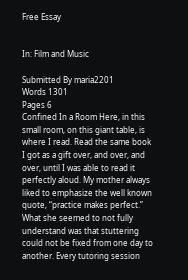Free Essay


In: Film and Music

Submitted By maria2201
Words 1301
Pages 6
Confined In a Room Here, in this small room, on this giant table, is where I read. Read the same book I got as a gift over, and over, and over, until I was able to read it perfectly aloud. My mother always liked to emphasize the well known quote, “practice makes perfect.” What she seemed to not fully understand was that stuttering could not be fixed from one day to another. Every tutoring session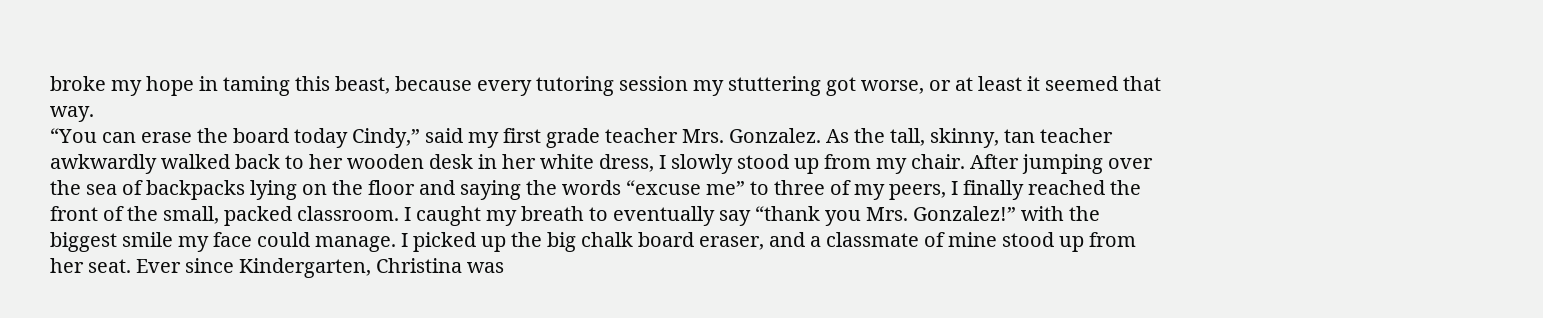broke my hope in taming this beast, because every tutoring session my stuttering got worse, or at least it seemed that way.
“You can erase the board today Cindy,” said my first grade teacher Mrs. Gonzalez. As the tall, skinny, tan teacher awkwardly walked back to her wooden desk in her white dress, I slowly stood up from my chair. After jumping over the sea of backpacks lying on the floor and saying the words “excuse me” to three of my peers, I finally reached the front of the small, packed classroom. I caught my breath to eventually say “thank you Mrs. Gonzalez!” with the biggest smile my face could manage. I picked up the big chalk board eraser, and a classmate of mine stood up from her seat. Ever since Kindergarten, Christina was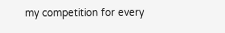my competition for every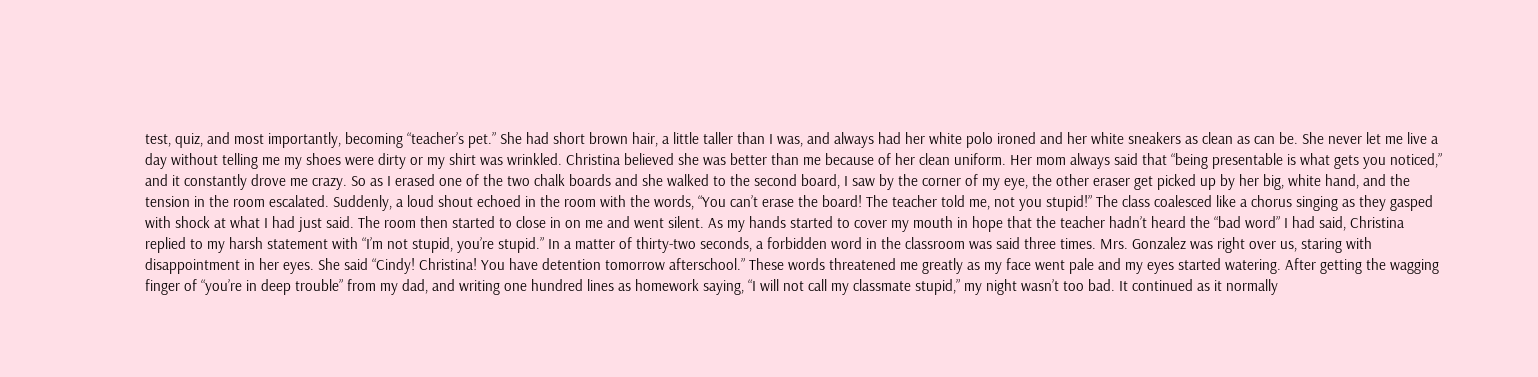test, quiz, and most importantly, becoming “teacher’s pet.” She had short brown hair, a little taller than I was, and always had her white polo ironed and her white sneakers as clean as can be. She never let me live a day without telling me my shoes were dirty or my shirt was wrinkled. Christina believed she was better than me because of her clean uniform. Her mom always said that “being presentable is what gets you noticed,” and it constantly drove me crazy. So as I erased one of the two chalk boards and she walked to the second board, I saw by the corner of my eye, the other eraser get picked up by her big, white hand, and the tension in the room escalated. Suddenly, a loud shout echoed in the room with the words, “You can’t erase the board! The teacher told me, not you stupid!” The class coalesced like a chorus singing as they gasped with shock at what I had just said. The room then started to close in on me and went silent. As my hands started to cover my mouth in hope that the teacher hadn’t heard the “bad word” I had said, Christina replied to my harsh statement with “I’m not stupid, you’re stupid.” In a matter of thirty-two seconds, a forbidden word in the classroom was said three times. Mrs. Gonzalez was right over us, staring with disappointment in her eyes. She said “Cindy! Christina! You have detention tomorrow afterschool.” These words threatened me greatly as my face went pale and my eyes started watering. After getting the wagging finger of “you’re in deep trouble” from my dad, and writing one hundred lines as homework saying, “I will not call my classmate stupid,” my night wasn’t too bad. It continued as it normally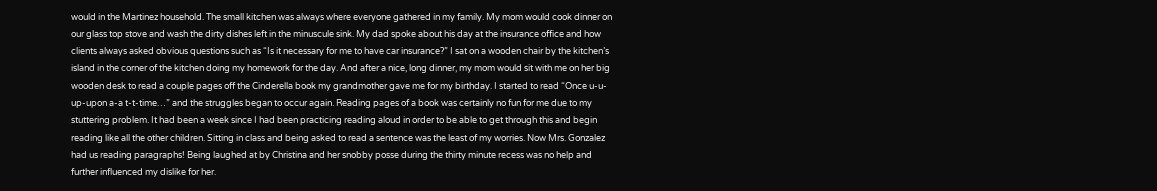would in the Martinez household. The small kitchen was always where everyone gathered in my family. My mom would cook dinner on our glass top stove and wash the dirty dishes left in the minuscule sink. My dad spoke about his day at the insurance office and how clients always asked obvious questions such as “Is it necessary for me to have car insurance?” I sat on a wooden chair by the kitchen’s island in the corner of the kitchen doing my homework for the day. And after a nice, long dinner, my mom would sit with me on her big wooden desk to read a couple pages off the Cinderella book my grandmother gave me for my birthday. I started to read “Once u-u-up-upon a-a t-t-time…” and the struggles began to occur again. Reading pages of a book was certainly no fun for me due to my stuttering problem. It had been a week since I had been practicing reading aloud in order to be able to get through this and begin reading like all the other children. Sitting in class and being asked to read a sentence was the least of my worries. Now Mrs. Gonzalez had us reading paragraphs! Being laughed at by Christina and her snobby posse during the thirty minute recess was no help and further influenced my dislike for her.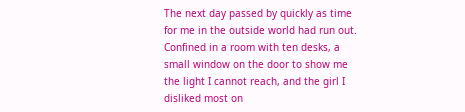The next day passed by quickly as time for me in the outside world had run out. Confined in a room with ten desks, a small window on the door to show me the light I cannot reach, and the girl I disliked most on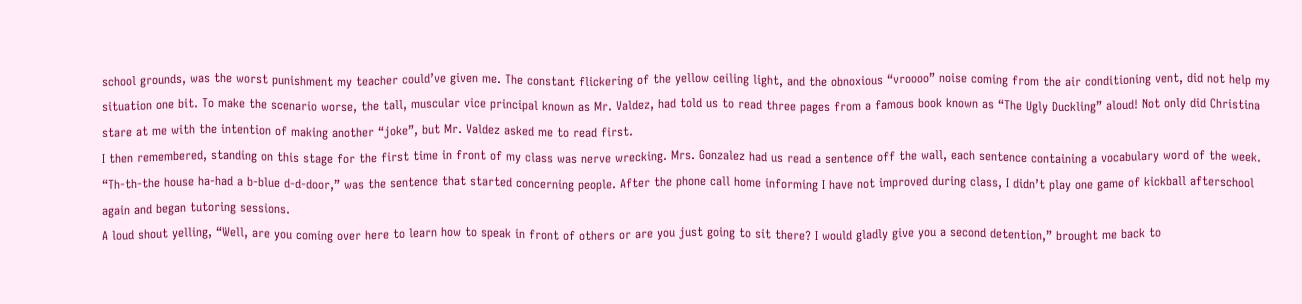school grounds, was the worst punishment my teacher could’ve given me. The constant flickering of the yellow ceiling light, and the obnoxious “vroooo” noise coming from the air conditioning vent, did not help my situation one bit. To make the scenario worse, the tall, muscular vice principal known as Mr. Valdez, had told us to read three pages from a famous book known as “The Ugly Duckling” aloud! Not only did Christina stare at me with the intention of making another “joke”, but Mr. Valdez asked me to read first.
I then remembered, standing on this stage for the first time in front of my class was nerve wrecking. Mrs. Gonzalez had us read a sentence off the wall, each sentence containing a vocabulary word of the week. “Th-th-the house ha-had a b-blue d-d-door,” was the sentence that started concerning people. After the phone call home informing I have not improved during class, I didn’t play one game of kickball afterschool again and began tutoring sessions.
A loud shout yelling, “Well, are you coming over here to learn how to speak in front of others or are you just going to sit there? I would gladly give you a second detention,” brought me back to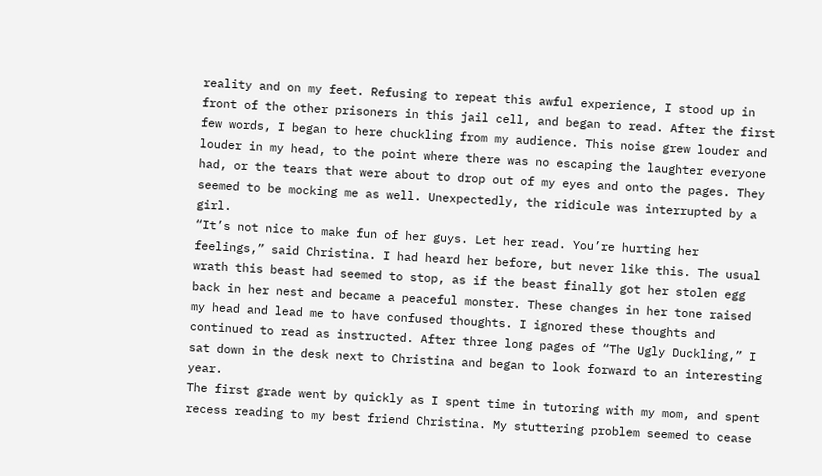reality and on my feet. Refusing to repeat this awful experience, I stood up in front of the other prisoners in this jail cell, and began to read. After the first few words, I began to here chuckling from my audience. This noise grew louder and louder in my head, to the point where there was no escaping the laughter everyone had, or the tears that were about to drop out of my eyes and onto the pages. They seemed to be mocking me as well. Unexpectedly, the ridicule was interrupted by a girl.
“It’s not nice to make fun of her guys. Let her read. You’re hurting her feelings,” said Christina. I had heard her before, but never like this. The usual wrath this beast had seemed to stop, as if the beast finally got her stolen egg back in her nest and became a peaceful monster. These changes in her tone raised my head and lead me to have confused thoughts. I ignored these thoughts and continued to read as instructed. After three long pages of “The Ugly Duckling,” I sat down in the desk next to Christina and began to look forward to an interesting year.
The first grade went by quickly as I spent time in tutoring with my mom, and spent recess reading to my best friend Christina. My stuttering problem seemed to cease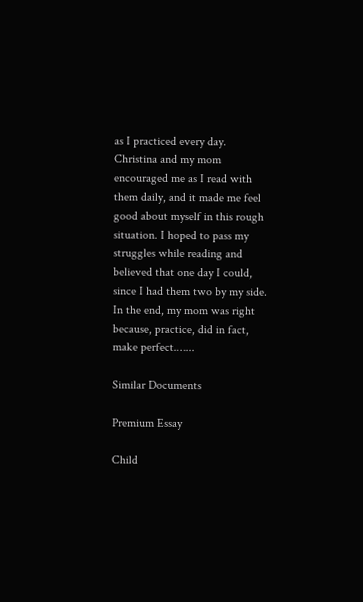as I practiced every day. Christina and my mom encouraged me as I read with them daily, and it made me feel good about myself in this rough situation. I hoped to pass my struggles while reading and believed that one day I could, since I had them two by my side. In the end, my mom was right because, practice, did in fact, make perfect.…...

Similar Documents

Premium Essay

Child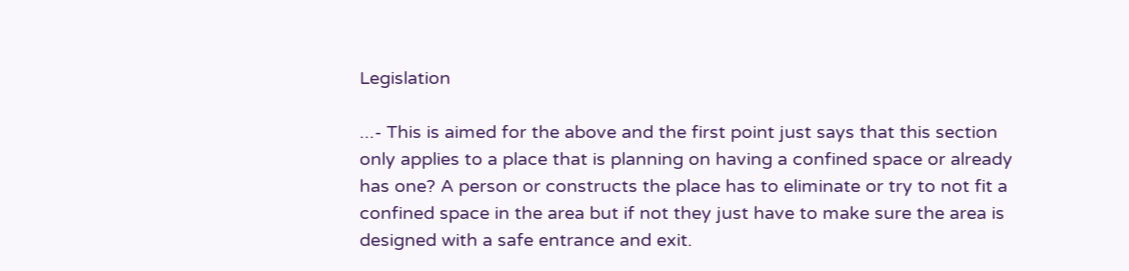Legislation

...- This is aimed for the above and the first point just says that this section only applies to a place that is planning on having a confined space or already has one? A person or constructs the place has to eliminate or try to not fit a confined space in the area but if not they just have to make sure the area is designed with a safe entrance and exit.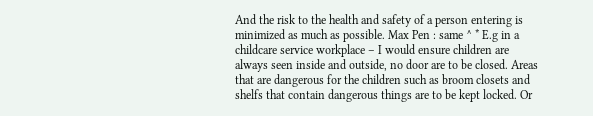And the risk to the health and safety of a person entering is minimized as much as possible. Max Pen : same ^ * E.g in a childcare service workplace – I would ensure children are always seen inside and outside, no door are to be closed. Areas that are dangerous for the children such as broom closets and shelfs that contain dangerous things are to be kept locked. Or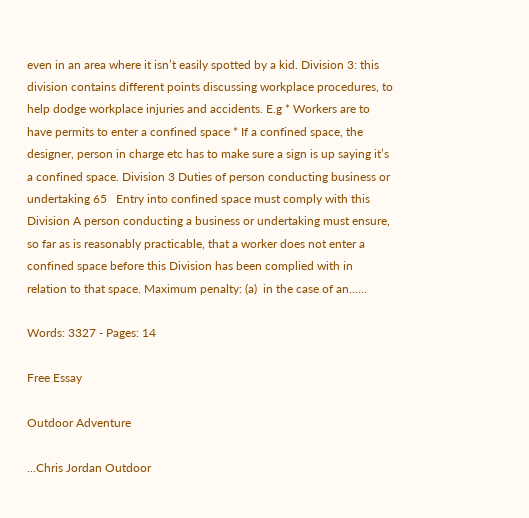even in an area where it isn’t easily spotted by a kid. Division 3: this division contains different points discussing workplace procedures, to help dodge workplace injuries and accidents. E.g * Workers are to have permits to enter a confined space * If a confined space, the designer, person in charge etc has to make sure a sign is up saying it’s a confined space. Division 3 Duties of person conducting business or undertaking 65   Entry into confined space must comply with this Division A person conducting a business or undertaking must ensure, so far as is reasonably practicable, that a worker does not enter a confined space before this Division has been complied with in relation to that space. Maximum penalty: (a)  in the case of an......

Words: 3327 - Pages: 14

Free Essay

Outdoor Adventure

...Chris Jordan Outdoor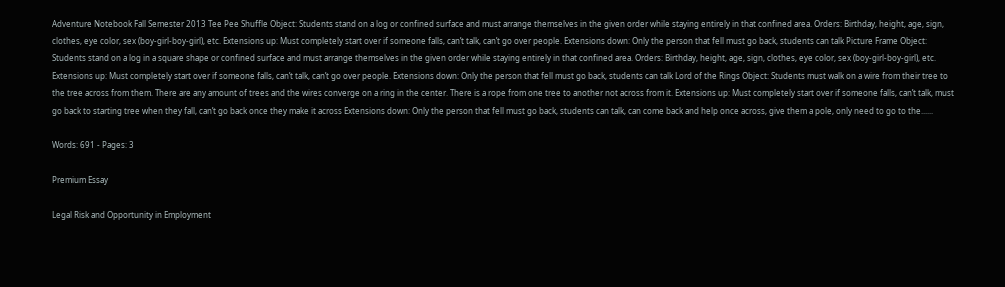Adventure Notebook Fall Semester 2013 Tee Pee Shuffle Object: Students stand on a log or confined surface and must arrange themselves in the given order while staying entirely in that confined area. Orders: Birthday, height, age, sign, clothes, eye color, sex (boy-girl-boy-girl), etc. Extensions up: Must completely start over if someone falls, can’t talk, can’t go over people. Extensions down: Only the person that fell must go back, students can talk Picture Frame Object: Students stand on a log in a square shape or confined surface and must arrange themselves in the given order while staying entirely in that confined area. Orders: Birthday, height, age, sign, clothes, eye color, sex (boy-girl-boy-girl), etc. Extensions up: Must completely start over if someone falls, can’t talk, can’t go over people. Extensions down: Only the person that fell must go back, students can talk Lord of the Rings Object: Students must walk on a wire from their tree to the tree across from them. There are any amount of trees and the wires converge on a ring in the center. There is a rope from one tree to another not across from it. Extensions up: Must completely start over if someone falls, can’t talk, must go back to starting tree when they fall, can’t go back once they make it across Extensions down: Only the person that fell must go back, students can talk, can come back and help once across, give them a pole, only need to go to the......

Words: 691 - Pages: 3

Premium Essay

Legal Risk and Opportunity in Employment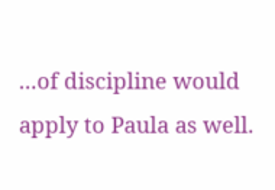...of discipline would apply to Paula as well.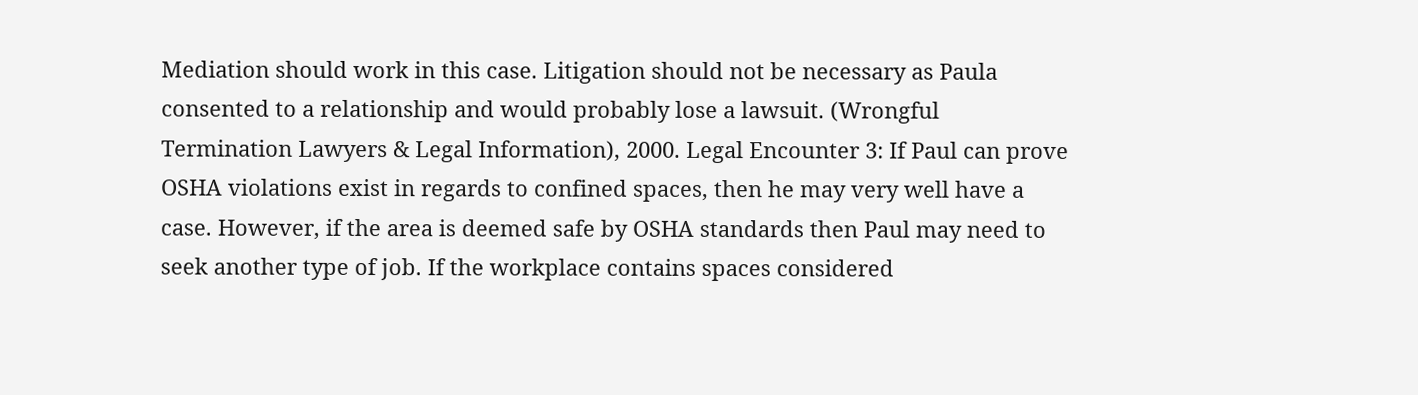Mediation should work in this case. Litigation should not be necessary as Paula consented to a relationship and would probably lose a lawsuit. (Wrongful Termination Lawyers & Legal Information), 2000. Legal Encounter 3: If Paul can prove OSHA violations exist in regards to confined spaces, then he may very well have a case. However, if the area is deemed safe by OSHA standards then Paul may need to seek another type of job. If the workplace contains spaces considered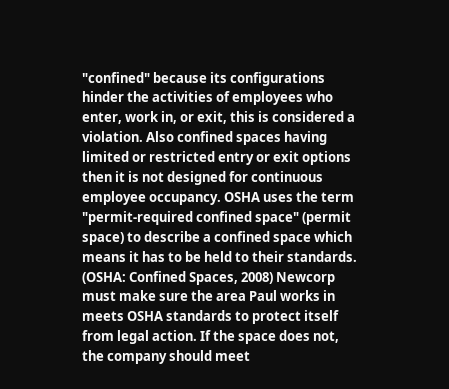"confined" because its configurations hinder the activities of employees who enter, work in, or exit, this is considered a violation. Also confined spaces having limited or restricted entry or exit options then it is not designed for continuous employee occupancy. OSHA uses the term "permit-required confined space" (permit space) to describe a confined space which means it has to be held to their standards. (OSHA: Confined Spaces, 2008) Newcorp must make sure the area Paul works in meets OSHA standards to protect itself from legal action. If the space does not, the company should meet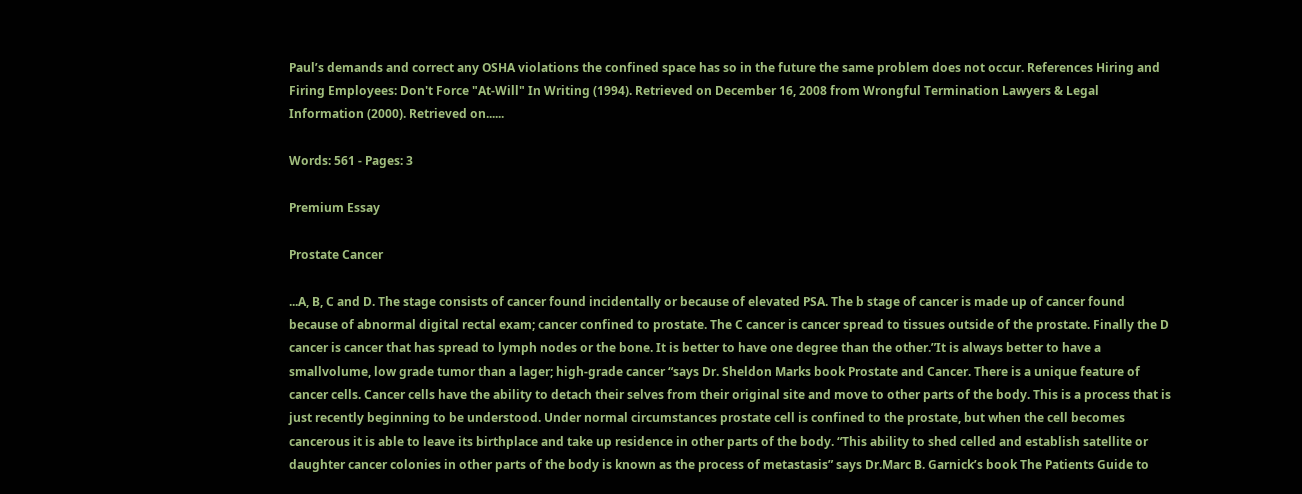Paul’s demands and correct any OSHA violations the confined space has so in the future the same problem does not occur. References Hiring and Firing Employees: Don't Force "At-Will" In Writing (1994). Retrieved on December 16, 2008 from Wrongful Termination Lawyers & Legal Information (2000). Retrieved on......

Words: 561 - Pages: 3

Premium Essay

Prostate Cancer

...A, B, C and D. The stage consists of cancer found incidentally or because of elevated PSA. The b stage of cancer is made up of cancer found because of abnormal digital rectal exam; cancer confined to prostate. The C cancer is cancer spread to tissues outside of the prostate. Finally the D cancer is cancer that has spread to lymph nodes or the bone. It is better to have one degree than the other.”It is always better to have a smallvolume, low grade tumor than a lager; high-grade cancer “says Dr. Sheldon Marks book Prostate and Cancer. There is a unique feature of cancer cells. Cancer cells have the ability to detach their selves from their original site and move to other parts of the body. This is a process that is just recently beginning to be understood. Under normal circumstances prostate cell is confined to the prostate, but when the cell becomes cancerous it is able to leave its birthplace and take up residence in other parts of the body. “This ability to shed celled and establish satellite or daughter cancer colonies in other parts of the body is known as the process of metastasis” says Dr.Marc B. Garnick’s book The Patients Guide to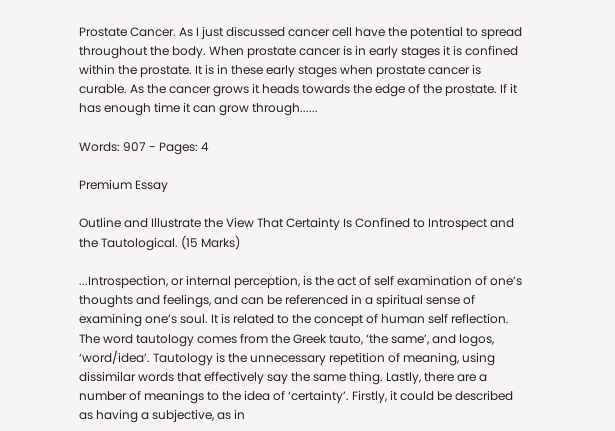Prostate Cancer. As I just discussed cancer cell have the potential to spread throughout the body. When prostate cancer is in early stages it is confined within the prostate. It is in these early stages when prostate cancer is curable. As the cancer grows it heads towards the edge of the prostate. If it has enough time it can grow through......

Words: 907 - Pages: 4

Premium Essay

Outline and Illustrate the View That Certainty Is Confined to Introspect and the Tautological. (15 Marks)

...Introspection, or internal perception, is the act of self examination of one’s thoughts and feelings, and can be referenced in a spiritual sense of examining one’s soul. It is related to the concept of human self reflection. The word tautology comes from the Greek tauto, ‘the same’, and logos, ‘word/idea’. Tautology is the unnecessary repetition of meaning, using dissimilar words that effectively say the same thing. Lastly, there are a number of meanings to the idea of ‘certainty’. Firstly, it could be described as having a subjective, as in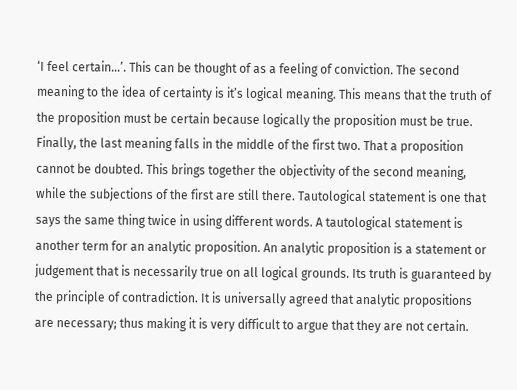‘I feel certain…’. This can be thought of as a feeling of conviction. The second meaning to the idea of certainty is it’s logical meaning. This means that the truth of the proposition must be certain because logically the proposition must be true. Finally, the last meaning falls in the middle of the first two. That a proposition cannot be doubted. This brings together the objectivity of the second meaning, while the subjections of the first are still there. Tautological statement is one that says the same thing twice in using different words. A tautological statement is another term for an analytic proposition. An analytic proposition is a statement or judgement that is necessarily true on all logical grounds. Its truth is guaranteed by the principle of contradiction. It is universally agreed that analytic propositions are necessary; thus making it is very difficult to argue that they are not certain.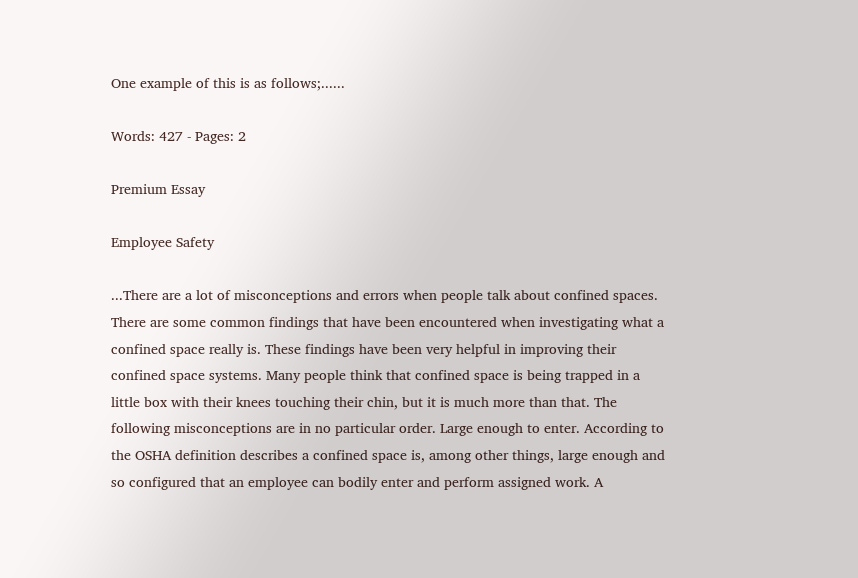One example of this is as follows;......

Words: 427 - Pages: 2

Premium Essay

Employee Safety

...There are a lot of misconceptions and errors when people talk about confined spaces. There are some common findings that have been encountered when investigating what a confined space really is. These findings have been very helpful in improving their confined space systems. Many people think that confined space is being trapped in a little box with their knees touching their chin, but it is much more than that. The following misconceptions are in no particular order. Large enough to enter. According to the OSHA definition describes a confined space is, among other things, large enough and so configured that an employee can bodily enter and perform assigned work. A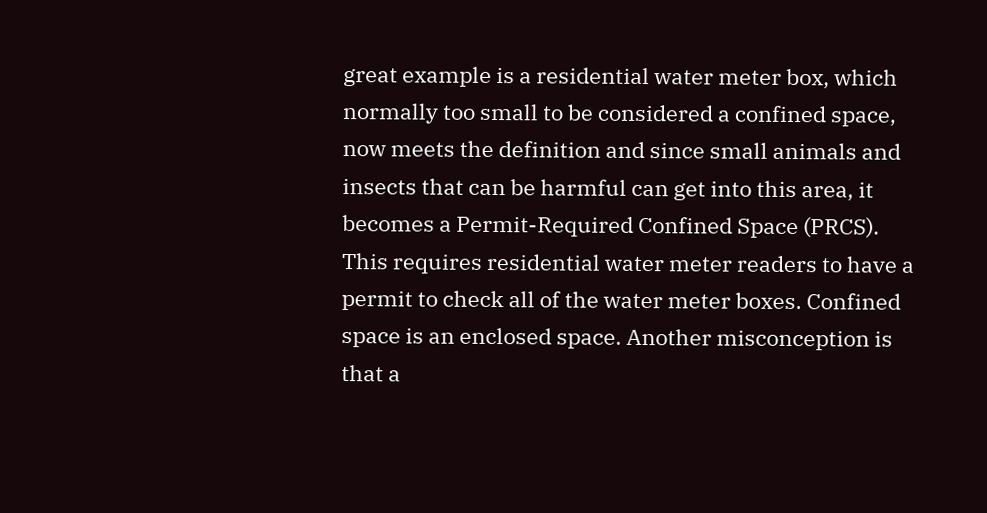great example is a residential water meter box, which normally too small to be considered a confined space, now meets the definition and since small animals and insects that can be harmful can get into this area, it becomes a Permit-Required Confined Space (PRCS). This requires residential water meter readers to have a permit to check all of the water meter boxes. Confined space is an enclosed space. Another misconception is that a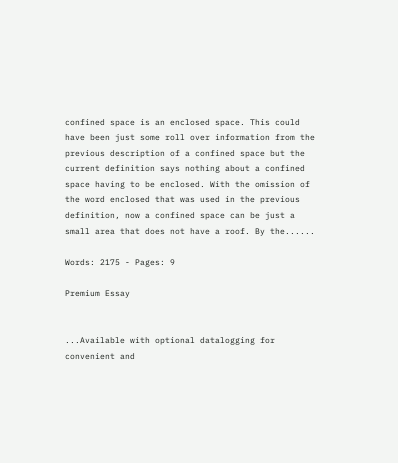confined space is an enclosed space. This could have been just some roll over information from the previous description of a confined space but the current definition says nothing about a confined space having to be enclosed. With the omission of the word enclosed that was used in the previous definition, now a confined space can be just a small area that does not have a roof. By the......

Words: 2175 - Pages: 9

Premium Essay


...Available with optional datalogging for convenient and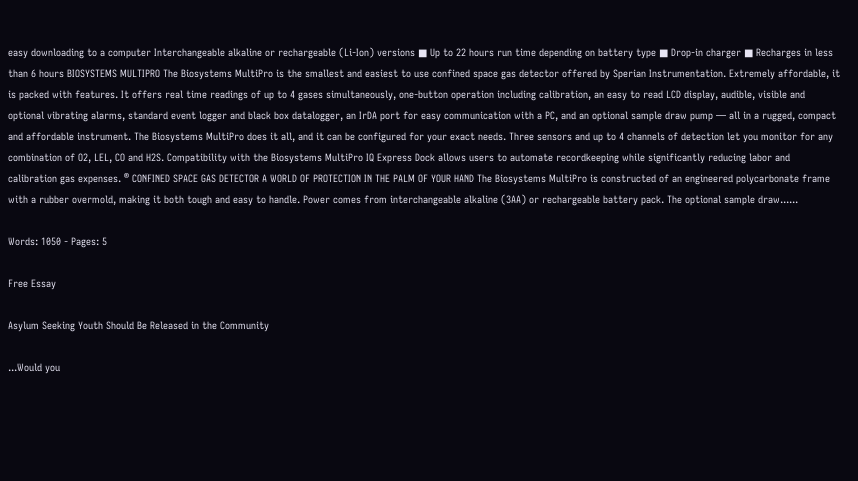easy downloading to a computer Interchangeable alkaline or rechargeable (Li-Ion) versions ■ Up to 22 hours run time depending on battery type ■ Drop-in charger ■ Recharges in less than 6 hours BIOSYSTEMS MULTIPRO The Biosystems MultiPro is the smallest and easiest to use confined space gas detector offered by Sperian Instrumentation. Extremely affordable, it is packed with features. It offers real time readings of up to 4 gases simultaneously, one-button operation including calibration, an easy to read LCD display, audible, visible and optional vibrating alarms, standard event logger and black box datalogger, an IrDA port for easy communication with a PC, and an optional sample draw pump — all in a rugged, compact and affordable instrument. The Biosystems MultiPro does it all, and it can be configured for your exact needs. Three sensors and up to 4 channels of detection let you monitor for any combination of O2, LEL, CO and H2S. Compatibility with the Biosystems MultiPro IQ Express Dock allows users to automate recordkeeping while significantly reducing labor and calibration gas expenses. ® CONFINED SPACE GAS DETECTOR A WORLD OF PROTECTION IN THE PALM OF YOUR HAND The Biosystems MultiPro is constructed of an engineered polycarbonate frame with a rubber overmold, making it both tough and easy to handle. Power comes from interchangeable alkaline (3AA) or rechargeable battery pack. The optional sample draw......

Words: 1050 - Pages: 5

Free Essay

Asylum Seeking Youth Should Be Released in the Community

...Would you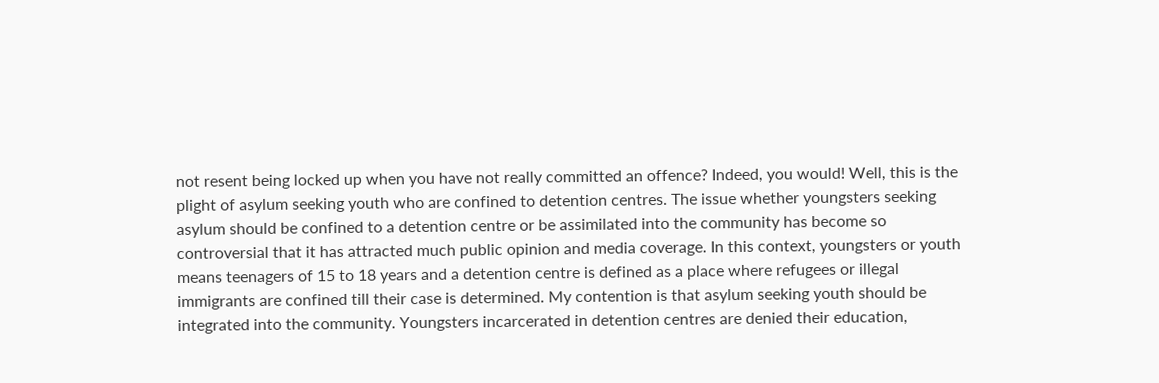not resent being locked up when you have not really committed an offence? Indeed, you would! Well, this is the plight of asylum seeking youth who are confined to detention centres. The issue whether youngsters seeking asylum should be confined to a detention centre or be assimilated into the community has become so controversial that it has attracted much public opinion and media coverage. In this context, youngsters or youth means teenagers of 15 to 18 years and a detention centre is defined as a place where refugees or illegal immigrants are confined till their case is determined. My contention is that asylum seeking youth should be integrated into the community. Youngsters incarcerated in detention centres are denied their education,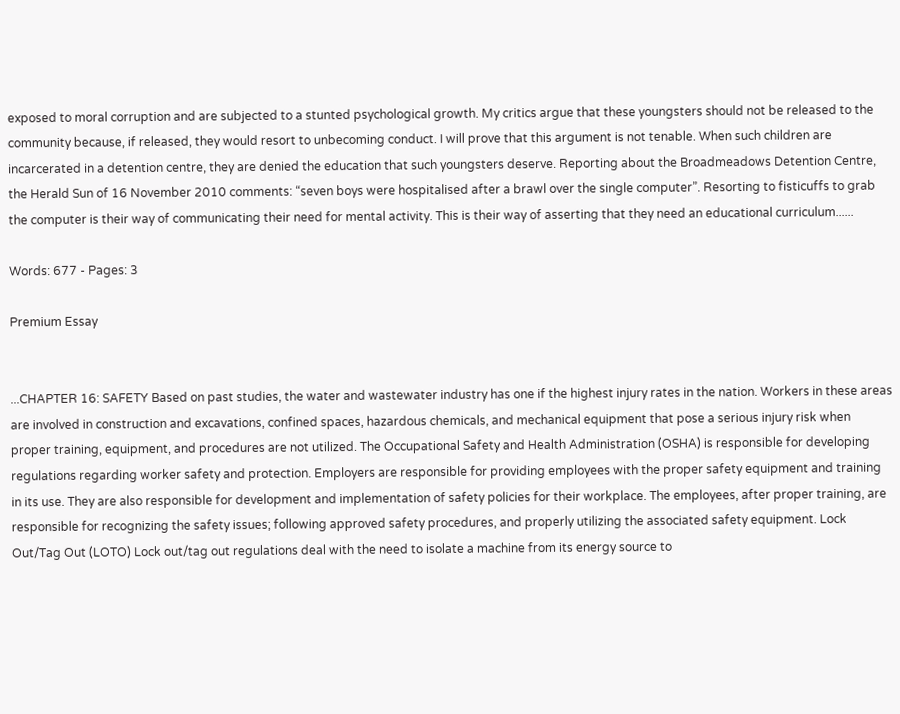exposed to moral corruption and are subjected to a stunted psychological growth. My critics argue that these youngsters should not be released to the community because, if released, they would resort to unbecoming conduct. I will prove that this argument is not tenable. When such children are incarcerated in a detention centre, they are denied the education that such youngsters deserve. Reporting about the Broadmeadows Detention Centre, the Herald Sun of 16 November 2010 comments: “seven boys were hospitalised after a brawl over the single computer”. Resorting to fisticuffs to grab the computer is their way of communicating their need for mental activity. This is their way of asserting that they need an educational curriculum......

Words: 677 - Pages: 3

Premium Essay


...CHAPTER 16: SAFETY Based on past studies, the water and wastewater industry has one if the highest injury rates in the nation. Workers in these areas are involved in construction and excavations, confined spaces, hazardous chemicals, and mechanical equipment that pose a serious injury risk when proper training, equipment, and procedures are not utilized. The Occupational Safety and Health Administration (OSHA) is responsible for developing regulations regarding worker safety and protection. Employers are responsible for providing employees with the proper safety equipment and training in its use. They are also responsible for development and implementation of safety policies for their workplace. The employees, after proper training, are responsible for recognizing the safety issues; following approved safety procedures, and properly utilizing the associated safety equipment. Lock Out/Tag Out (LOTO) Lock out/tag out regulations deal with the need to isolate a machine from its energy source to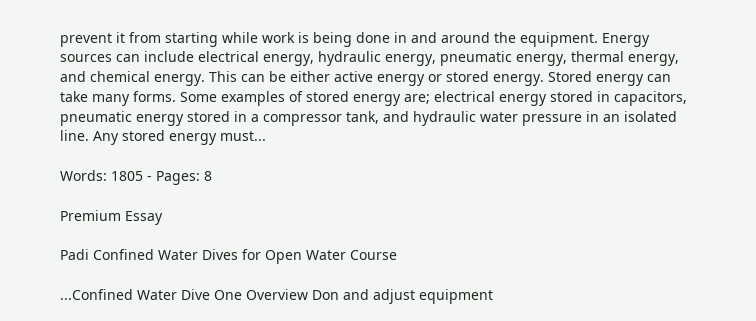prevent it from starting while work is being done in and around the equipment. Energy sources can include electrical energy, hydraulic energy, pneumatic energy, thermal energy, and chemical energy. This can be either active energy or stored energy. Stored energy can take many forms. Some examples of stored energy are; electrical energy stored in capacitors, pneumatic energy stored in a compressor tank, and hydraulic water pressure in an isolated line. Any stored energy must...

Words: 1805 - Pages: 8

Premium Essay

Padi Confined Water Dives for Open Water Course

...Confined Water Dive One Overview Don and adjust equipment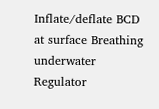Inflate/deflate BCD at surface Breathing underwater Regulator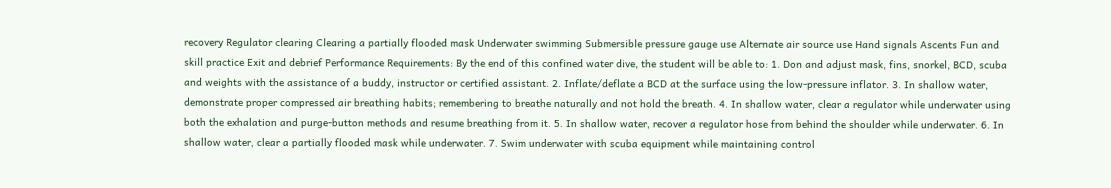recovery Regulator clearing Clearing a partially flooded mask Underwater swimming Submersible pressure gauge use Alternate air source use Hand signals Ascents Fun and skill practice Exit and debrief Performance Requirements: By the end of this confined water dive, the student will be able to: 1. Don and adjust mask, fins, snorkel, BCD, scuba and weights with the assistance of a buddy, instructor or certified assistant. 2. Inflate/deflate a BCD at the surface using the low-pressure inflator. 3. In shallow water, demonstrate proper compressed air breathing habits; remembering to breathe naturally and not hold the breath. 4. In shallow water, clear a regulator while underwater using both the exhalation and purge-button methods and resume breathing from it. 5. In shallow water, recover a regulator hose from behind the shoulder while underwater. 6. In shallow water, clear a partially flooded mask while underwater. 7. Swim underwater with scuba equipment while maintaining control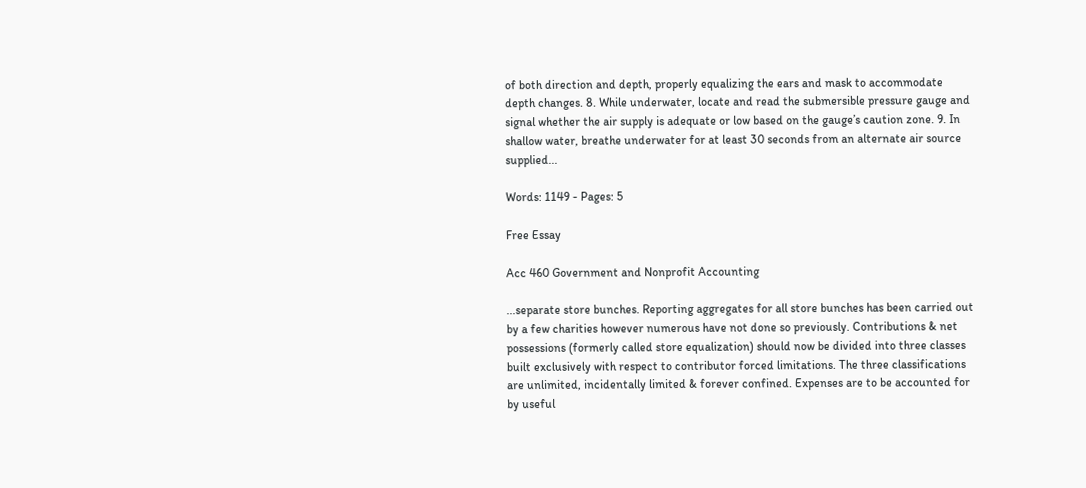of both direction and depth, properly equalizing the ears and mask to accommodate depth changes. 8. While underwater, locate and read the submersible pressure gauge and signal whether the air supply is adequate or low based on the gauge’s caution zone. 9. In shallow water, breathe underwater for at least 30 seconds from an alternate air source supplied...

Words: 1149 - Pages: 5

Free Essay

Acc 460 Government and Nonprofit Accounting

...separate store bunches. Reporting aggregates for all store bunches has been carried out by a few charities however numerous have not done so previously. Contributions & net possessions (formerly called store equalization) should now be divided into three classes built exclusively with respect to contributor forced limitations. The three classifications are unlimited, incidentally limited & forever confined. Expenses are to be accounted for by useful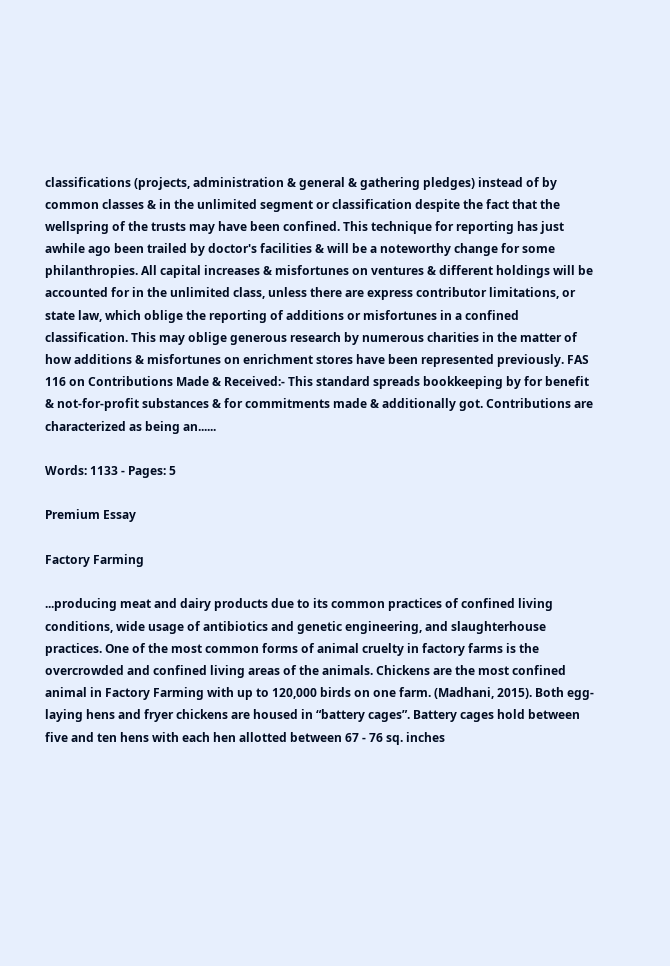classifications (projects, administration & general & gathering pledges) instead of by common classes & in the unlimited segment or classification despite the fact that the wellspring of the trusts may have been confined. This technique for reporting has just awhile ago been trailed by doctor's facilities & will be a noteworthy change for some philanthropies. All capital increases & misfortunes on ventures & different holdings will be accounted for in the unlimited class, unless there are express contributor limitations, or state law, which oblige the reporting of additions or misfortunes in a confined classification. This may oblige generous research by numerous charities in the matter of how additions & misfortunes on enrichment stores have been represented previously. FAS 116 on Contributions Made & Received:- This standard spreads bookkeeping by for benefit & not-for-profit substances & for commitments made & additionally got. Contributions are characterized as being an......

Words: 1133 - Pages: 5

Premium Essay

Factory Farming

...producing meat and dairy products due to its common practices of confined living conditions, wide usage of antibiotics and genetic engineering, and slaughterhouse practices. One of the most common forms of animal cruelty in factory farms is the overcrowded and confined living areas of the animals. Chickens are the most confined animal in Factory Farming with up to 120,000 birds on one farm. (Madhani, 2015). Both egg-laying hens and fryer chickens are housed in “battery cages”. Battery cages hold between five and ten hens with each hen allotted between 67 - 76 sq. inches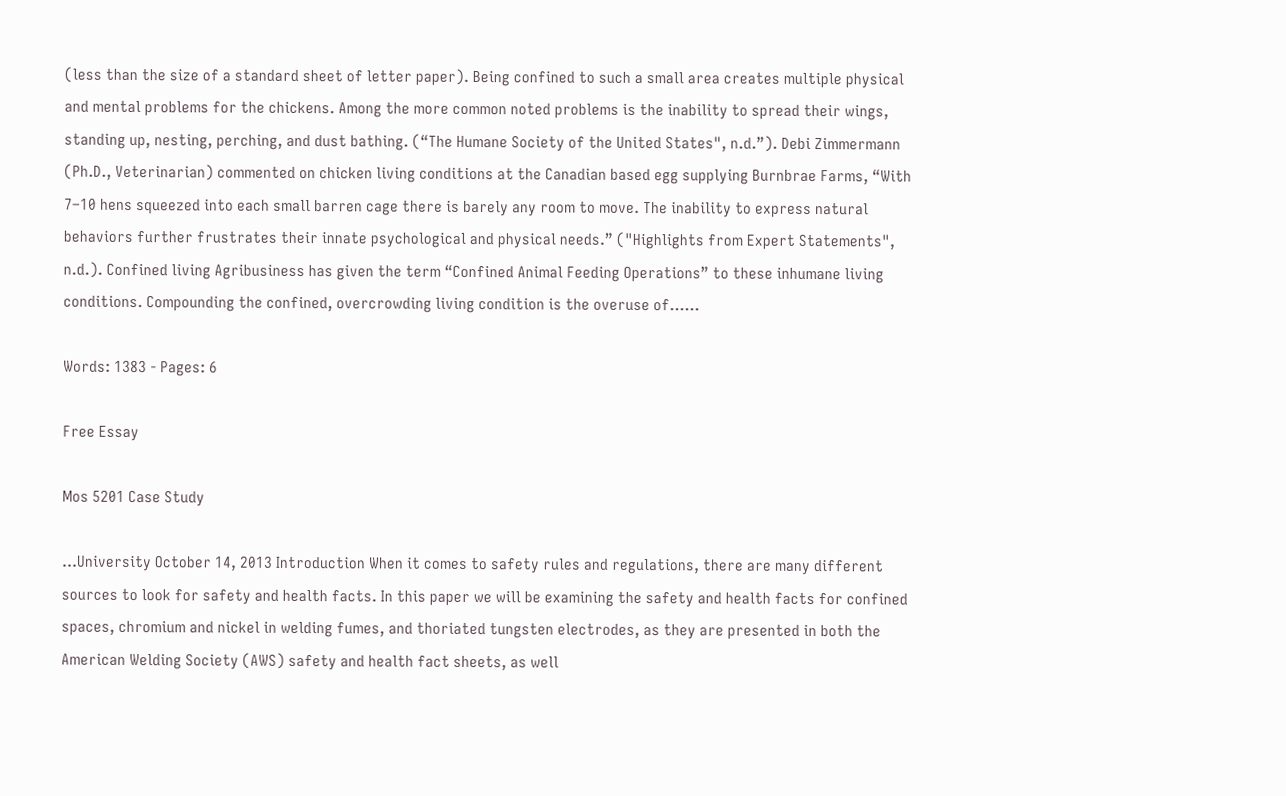(less than the size of a standard sheet of letter paper). Being confined to such a small area creates multiple physical and mental problems for the chickens. Among the more common noted problems is the inability to spread their wings, standing up, nesting, perching, and dust bathing. (“The Humane Society of the United States", n.d.”). Debi Zimmermann (Ph.D., Veterinarian) commented on chicken living conditions at the Canadian based egg supplying Burnbrae Farms, “With 7–10 hens squeezed into each small barren cage there is barely any room to move. The inability to express natural behaviors further frustrates their innate psychological and physical needs.” ("Highlights from Expert Statements", n.d.). Confined living Agribusiness has given the term “Confined Animal Feeding Operations” to these inhumane living conditions. Compounding the confined, overcrowding living condition is the overuse of......

Words: 1383 - Pages: 6

Free Essay

Mos 5201 Case Study

...University October 14, 2013 Introduction When it comes to safety rules and regulations, there are many different sources to look for safety and health facts. In this paper we will be examining the safety and health facts for confined spaces, chromium and nickel in welding fumes, and thoriated tungsten electrodes, as they are presented in both the American Welding Society (AWS) safety and health fact sheets, as well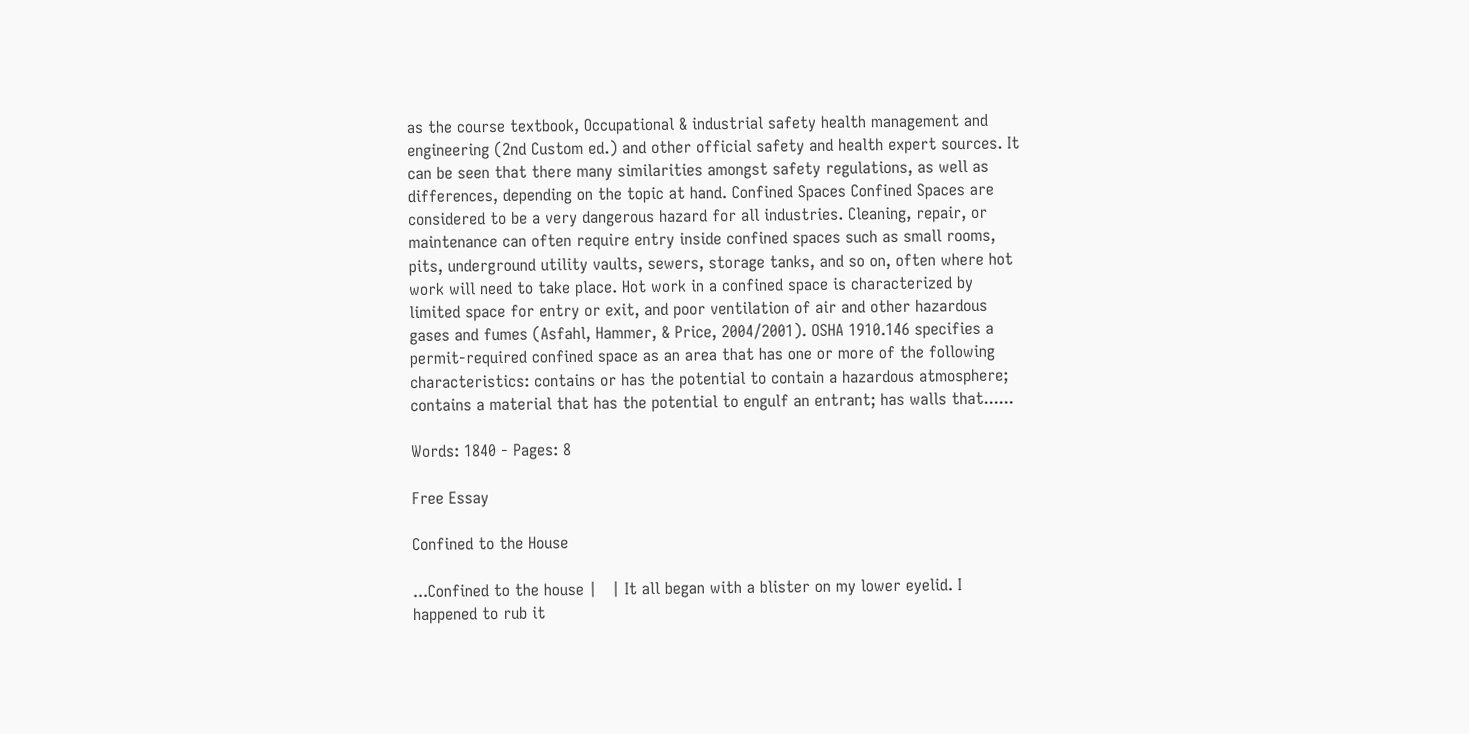as the course textbook, Occupational & industrial safety health management and engineering (2nd Custom ed.) and other official safety and health expert sources. It can be seen that there many similarities amongst safety regulations, as well as differences, depending on the topic at hand. Confined Spaces Confined Spaces are considered to be a very dangerous hazard for all industries. Cleaning, repair, or maintenance can often require entry inside confined spaces such as small rooms, pits, underground utility vaults, sewers, storage tanks, and so on, often where hot work will need to take place. Hot work in a confined space is characterized by limited space for entry or exit, and poor ventilation of air and other hazardous gases and fumes (Asfahl, Hammer, & Price, 2004/2001). OSHA 1910.146 specifies a permit-required confined space as an area that has one or more of the following characteristics: contains or has the potential to contain a hazardous atmosphere; contains a material that has the potential to engulf an entrant; has walls that......

Words: 1840 - Pages: 8

Free Essay

Confined to the House

...Confined to the house |   | It all began with a blister on my lower eyelid. I happened to rub it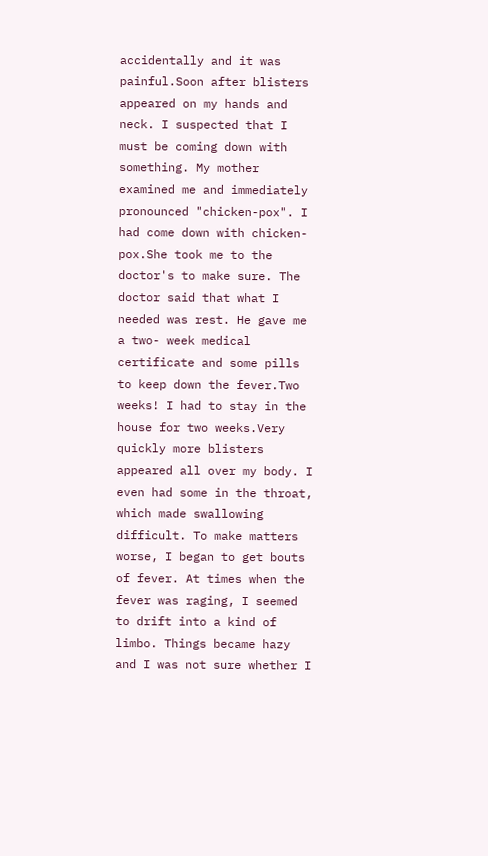accidentally and it was painful.Soon after blisters appeared on my hands and neck. I suspected that I must be coming down with something. My mother examined me and immediately pronounced "chicken-pox". I had come down with chicken-pox.She took me to the doctor's to make sure. The doctor said that what I needed was rest. He gave me a two- week medical certificate and some pills to keep down the fever.Two weeks! I had to stay in the house for two weeks.Very quickly more blisters appeared all over my body. I even had some in the throat, which made swallowing difficult. To make matters worse, I began to get bouts of fever. At times when the fever was raging, I seemed to drift into a kind of limbo. Things became hazy and I was not sure whether I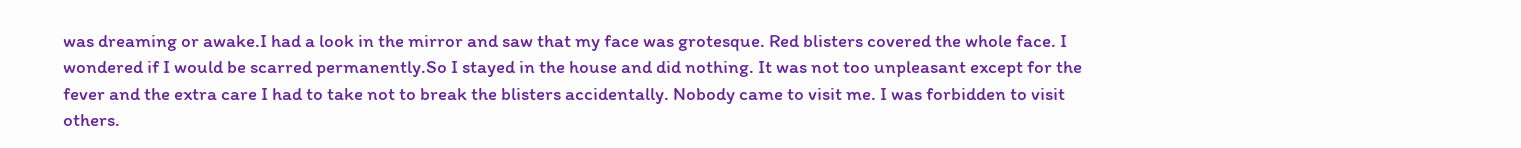was dreaming or awake.I had a look in the mirror and saw that my face was grotesque. Red blisters covered the whole face. I wondered if I would be scarred permanently.So I stayed in the house and did nothing. It was not too unpleasant except for the fever and the extra care I had to take not to break the blisters accidentally. Nobody came to visit me. I was forbidden to visit others.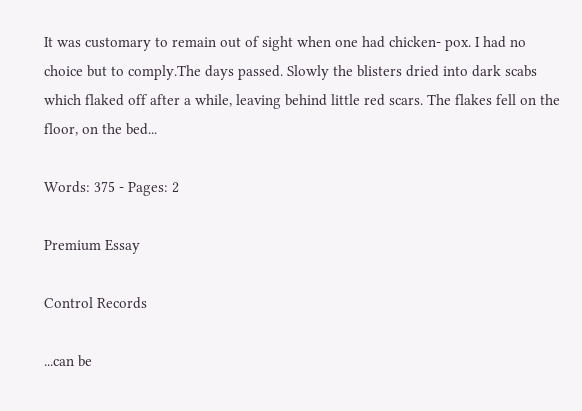It was customary to remain out of sight when one had chicken- pox. I had no choice but to comply.The days passed. Slowly the blisters dried into dark scabs which flaked off after a while, leaving behind little red scars. The flakes fell on the floor, on the bed...

Words: 375 - Pages: 2

Premium Essay

Control Records

...can be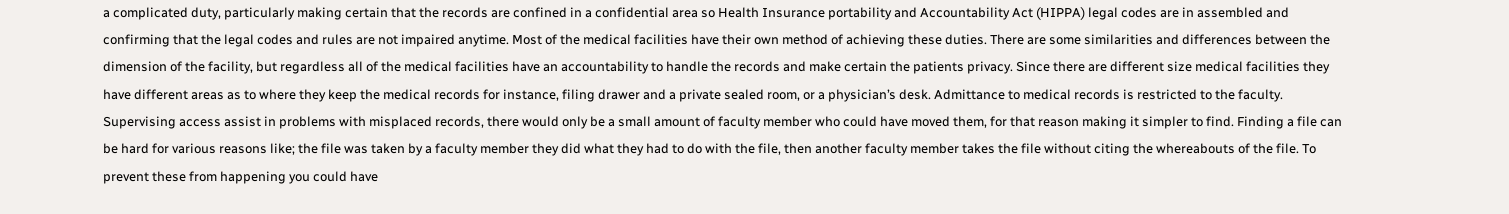a complicated duty, particularly making certain that the records are confined in a confidential area so Health Insurance portability and Accountability Act (HIPPA) legal codes are in assembled and confirming that the legal codes and rules are not impaired anytime. Most of the medical facilities have their own method of achieving these duties. There are some similarities and differences between the dimension of the facility, but regardless all of the medical facilities have an accountability to handle the records and make certain the patients privacy. Since there are different size medical facilities they have different areas as to where they keep the medical records for instance, filing drawer and a private sealed room, or a physician’s desk. Admittance to medical records is restricted to the faculty. Supervising access assist in problems with misplaced records, there would only be a small amount of faculty member who could have moved them, for that reason making it simpler to find. Finding a file can be hard for various reasons like; the file was taken by a faculty member they did what they had to do with the file, then another faculty member takes the file without citing the whereabouts of the file. To prevent these from happening you could have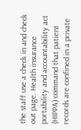the staff use a check in and check out page. Health insurance portability and accountability act (HIPPA) command that patient records are confined in a private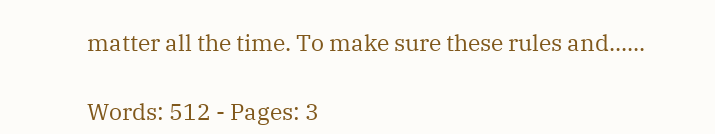matter all the time. To make sure these rules and......

Words: 512 - Pages: 3